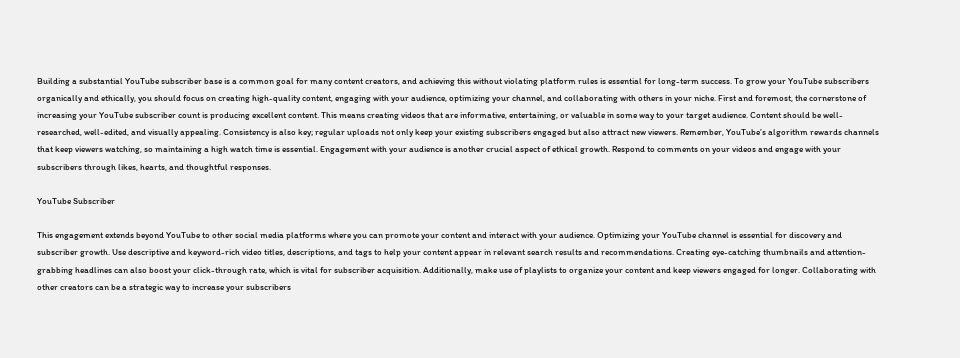Building a substantial YouTube subscriber base is a common goal for many content creators, and achieving this without violating platform rules is essential for long-term success. To grow your YouTube subscribers organically and ethically, you should focus on creating high-quality content, engaging with your audience, optimizing your channel, and collaborating with others in your niche. First and foremost, the cornerstone of increasing your YouTube subscriber count is producing excellent content. This means creating videos that are informative, entertaining, or valuable in some way to your target audience. Content should be well-researched, well-edited, and visually appealing. Consistency is also key; regular uploads not only keep your existing subscribers engaged but also attract new viewers. Remember, YouTube’s algorithm rewards channels that keep viewers watching, so maintaining a high watch time is essential. Engagement with your audience is another crucial aspect of ethical growth. Respond to comments on your videos and engage with your subscribers through likes, hearts, and thoughtful responses.

YouTube Subscriber

This engagement extends beyond YouTube to other social media platforms where you can promote your content and interact with your audience. Optimizing your YouTube channel is essential for discovery and subscriber growth. Use descriptive and keyword-rich video titles, descriptions, and tags to help your content appear in relevant search results and recommendations. Creating eye-catching thumbnails and attention-grabbing headlines can also boost your click-through rate, which is vital for subscriber acquisition. Additionally, make use of playlists to organize your content and keep viewers engaged for longer. Collaborating with other creators can be a strategic way to increase your subscribers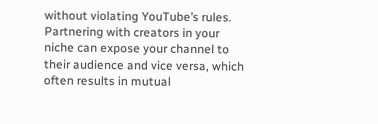without violating YouTube’s rules. Partnering with creators in your niche can expose your channel to their audience and vice versa, which often results in mutual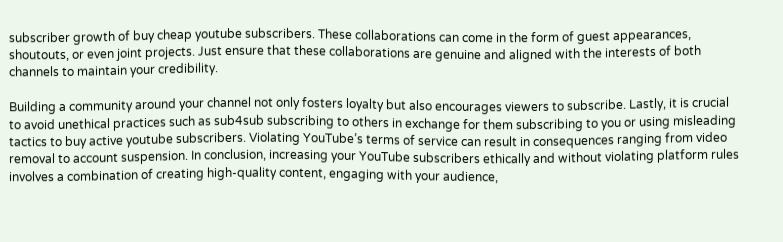subscriber growth of buy cheap youtube subscribers. These collaborations can come in the form of guest appearances, shoutouts, or even joint projects. Just ensure that these collaborations are genuine and aligned with the interests of both channels to maintain your credibility.

Building a community around your channel not only fosters loyalty but also encourages viewers to subscribe. Lastly, it is crucial to avoid unethical practices such as sub4sub subscribing to others in exchange for them subscribing to you or using misleading tactics to buy active youtube subscribers. Violating YouTube’s terms of service can result in consequences ranging from video removal to account suspension. In conclusion, increasing your YouTube subscribers ethically and without violating platform rules involves a combination of creating high-quality content, engaging with your audience,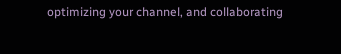optimizing your channel, and collaborating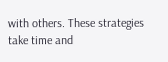with others. These strategies take time and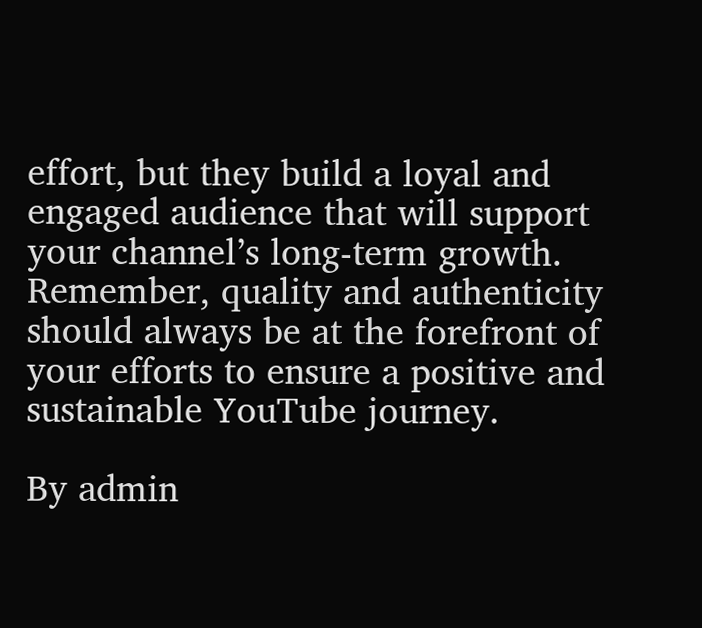effort, but they build a loyal and engaged audience that will support your channel’s long-term growth. Remember, quality and authenticity should always be at the forefront of your efforts to ensure a positive and sustainable YouTube journey.

By admin